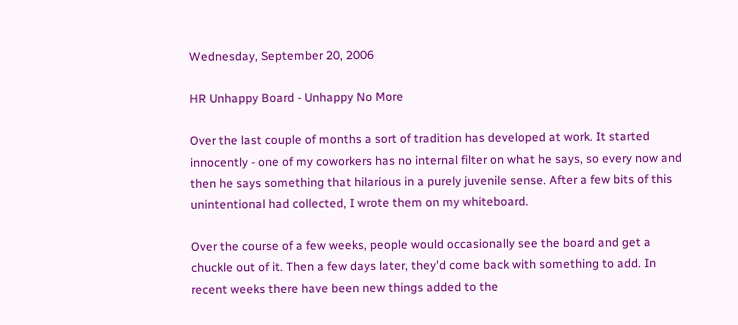Wednesday, September 20, 2006

HR Unhappy Board - Unhappy No More

Over the last couple of months a sort of tradition has developed at work. It started innocently - one of my coworkers has no internal filter on what he says, so every now and then he says something that hilarious in a purely juvenile sense. After a few bits of this unintentional had collected, I wrote them on my whiteboard.

Over the course of a few weeks, people would occasionally see the board and get a chuckle out of it. Then a few days later, they'd come back with something to add. In recent weeks there have been new things added to the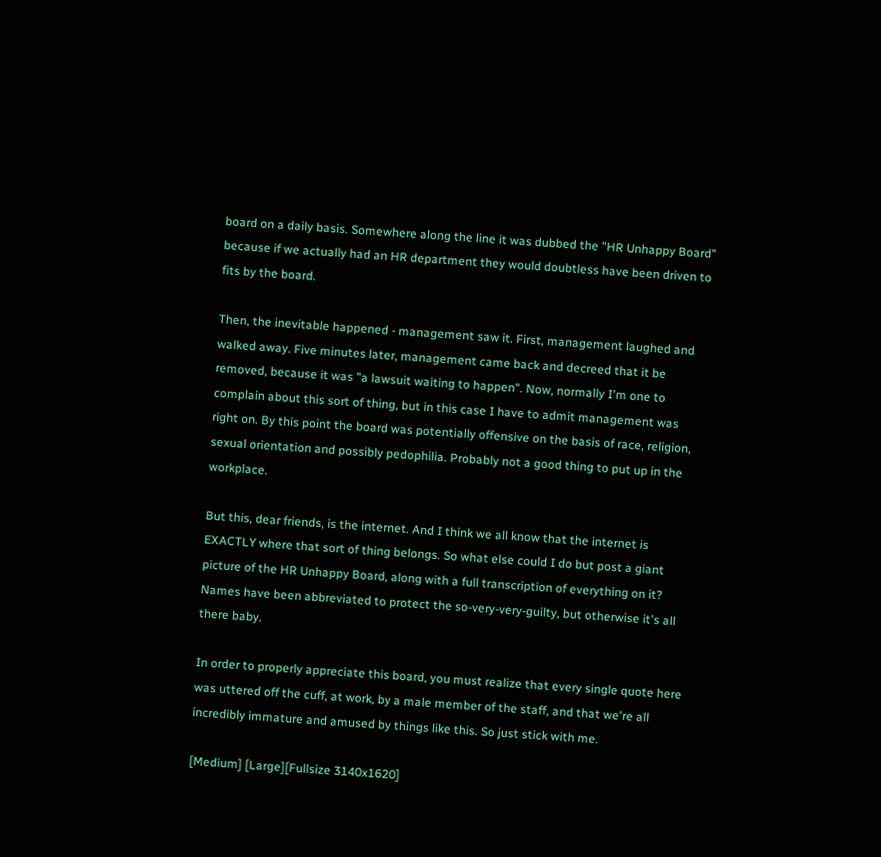board on a daily basis. Somewhere along the line it was dubbed the "HR Unhappy Board" because if we actually had an HR department they would doubtless have been driven to fits by the board.

Then, the inevitable happened - management saw it. First, management laughed and walked away. Five minutes later, management came back and decreed that it be removed, because it was "a lawsuit waiting to happen". Now, normally I'm one to complain about this sort of thing, but in this case I have to admit management was right on. By this point the board was potentially offensive on the basis of race, religion, sexual orientation and possibly pedophilia. Probably not a good thing to put up in the workplace.

But this, dear friends, is the internet. And I think we all know that the internet is EXACTLY where that sort of thing belongs. So what else could I do but post a giant picture of the HR Unhappy Board, along with a full transcription of everything on it? Names have been abbreviated to protect the so-very-very-guilty, but otherwise it's all there baby.

In order to properly appreciate this board, you must realize that every single quote here was uttered off the cuff, at work, by a male member of the staff, and that we're all incredibly immature and amused by things like this. So just stick with me.

[Medium] [Large][Fullsize 3140x1620]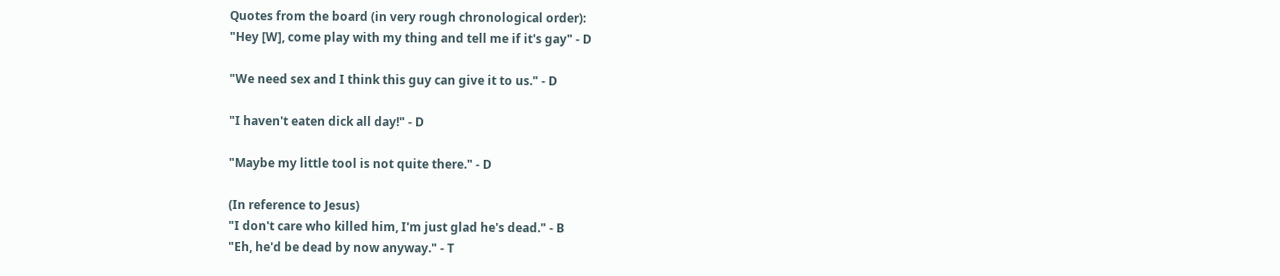Quotes from the board (in very rough chronological order):
"Hey [W], come play with my thing and tell me if it's gay" - D

"We need sex and I think this guy can give it to us." - D

"I haven't eaten dick all day!" - D

"Maybe my little tool is not quite there." - D

(In reference to Jesus)
"I don't care who killed him, I'm just glad he's dead." - B
"Eh, he'd be dead by now anyway." - T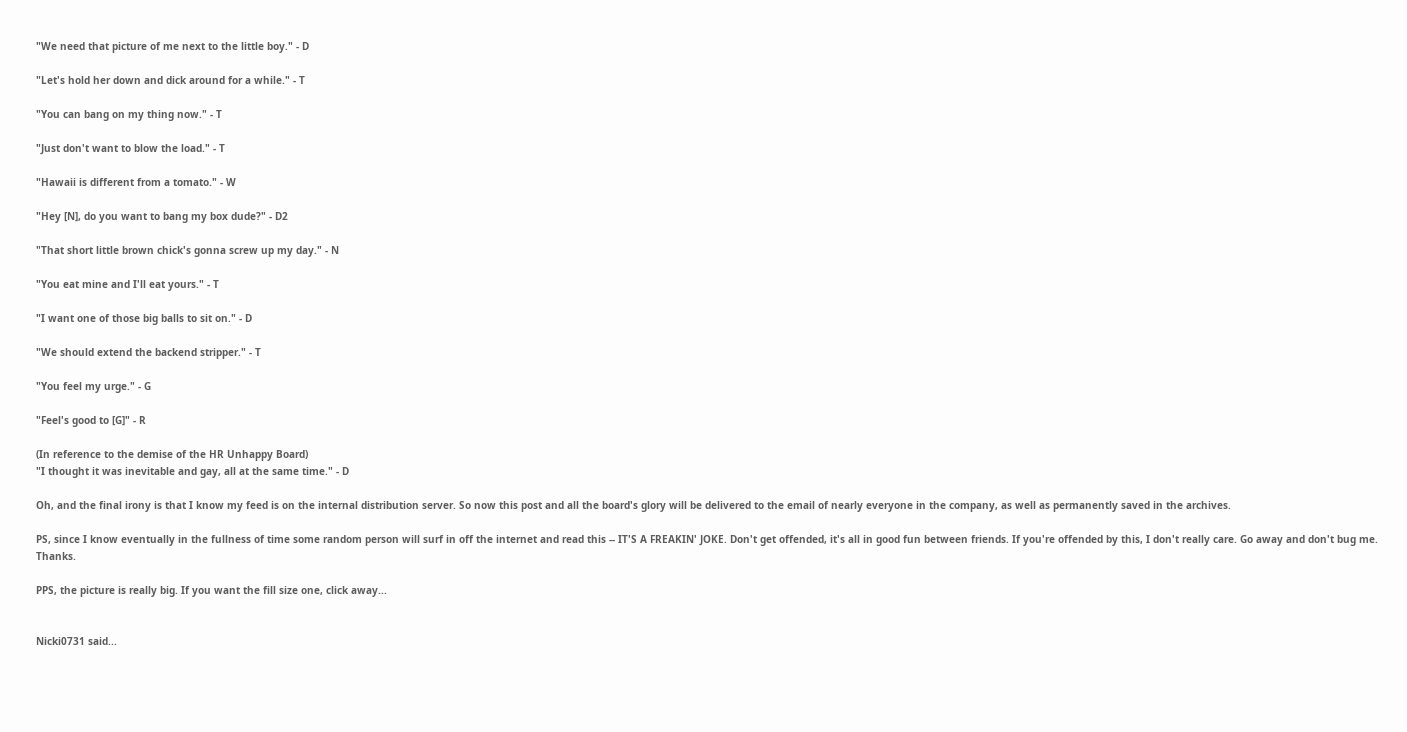"We need that picture of me next to the little boy." - D

"Let's hold her down and dick around for a while." - T

"You can bang on my thing now." - T

"Just don't want to blow the load." - T

"Hawaii is different from a tomato." - W

"Hey [N], do you want to bang my box dude?" - D2

"That short little brown chick's gonna screw up my day." - N

"You eat mine and I'll eat yours." - T

"I want one of those big balls to sit on." - D

"We should extend the backend stripper." - T

"You feel my urge." - G

"Feel's good to [G]" - R

(In reference to the demise of the HR Unhappy Board)
"I thought it was inevitable and gay, all at the same time." - D

Oh, and the final irony is that I know my feed is on the internal distribution server. So now this post and all the board's glory will be delivered to the email of nearly everyone in the company, as well as permanently saved in the archives.

PS, since I know eventually in the fullness of time some random person will surf in off the internet and read this -- IT'S A FREAKIN' JOKE. Don't get offended, it's all in good fun between friends. If you're offended by this, I don't really care. Go away and don't bug me. Thanks.

PPS, the picture is really big. If you want the fill size one, click away...


Nicki0731 said...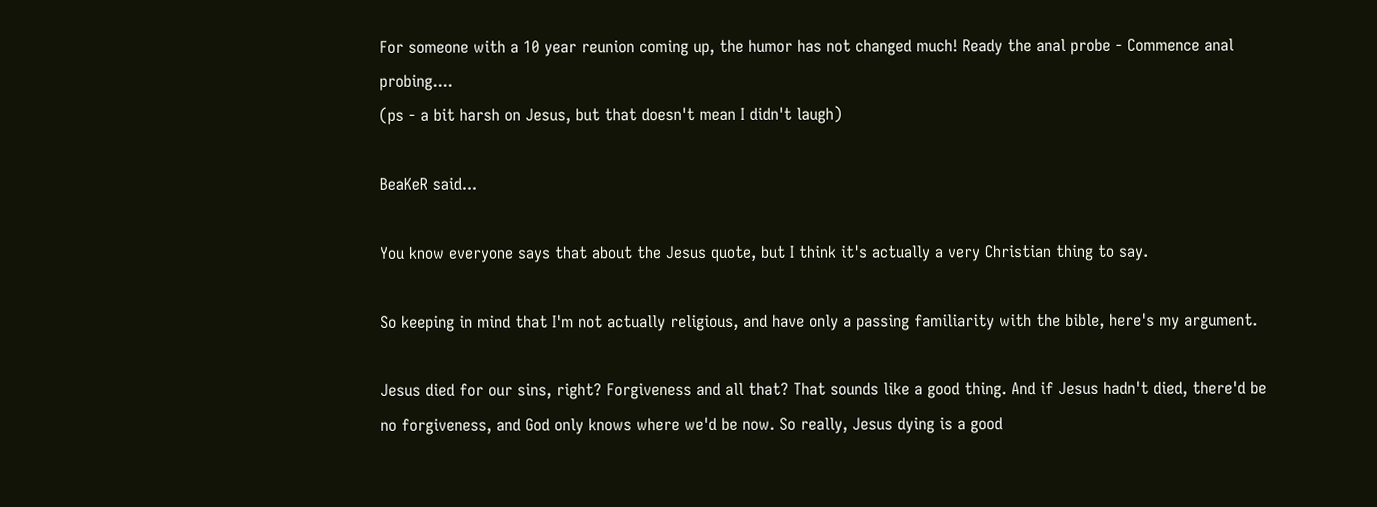For someone with a 10 year reunion coming up, the humor has not changed much! Ready the anal probe - Commence anal probing....
(ps - a bit harsh on Jesus, but that doesn't mean I didn't laugh)

BeaKeR said...

You know everyone says that about the Jesus quote, but I think it's actually a very Christian thing to say.

So keeping in mind that I'm not actually religious, and have only a passing familiarity with the bible, here's my argument.

Jesus died for our sins, right? Forgiveness and all that? That sounds like a good thing. And if Jesus hadn't died, there'd be no forgiveness, and God only knows where we'd be now. So really, Jesus dying is a good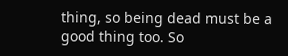thing, so being dead must be a good thing too. So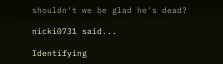shouldn't we be glad he's dead?

nicki0731 said...

Identifying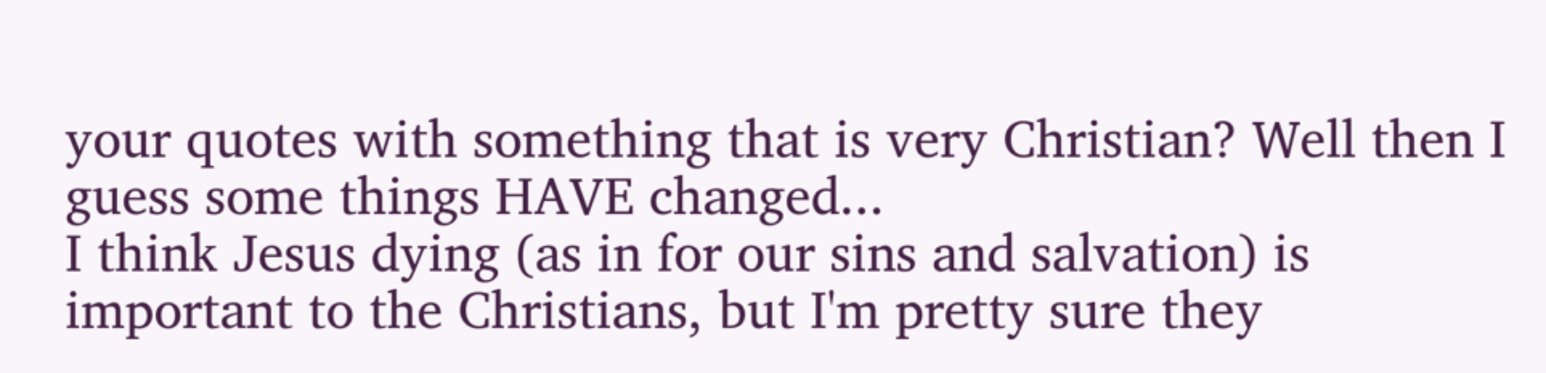your quotes with something that is very Christian? Well then I guess some things HAVE changed...
I think Jesus dying (as in for our sins and salvation) is important to the Christians, but I'm pretty sure they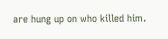are hung up on who killed him.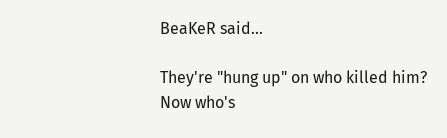BeaKeR said...

They're "hung up" on who killed him? Now who's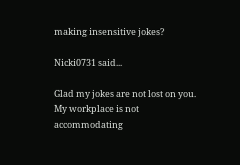making insensitive jokes?

Nicki0731 said...

Glad my jokes are not lost on you.
My workplace is not accommodating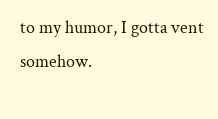to my humor, I gotta vent somehow.